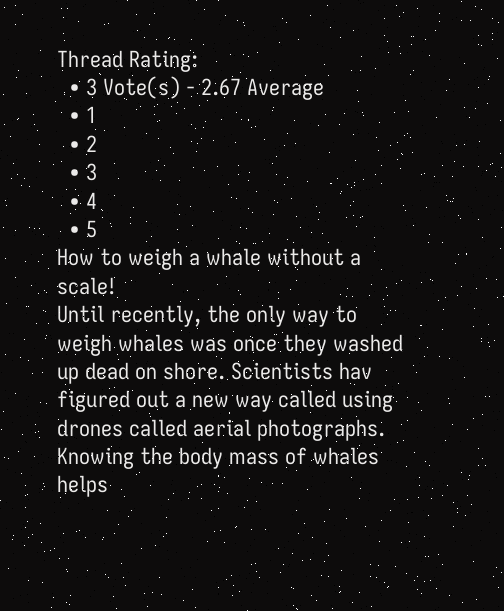Thread Rating:
  • 3 Vote(s) - 2.67 Average
  • 1
  • 2
  • 3
  • 4
  • 5
How to weigh a whale without a scale!
Until recently, the only way to weigh whales was once they washed up dead on shore. Scientists hav figured out a new way called using drones called aerial photographs. Knowing the body mass of whales helps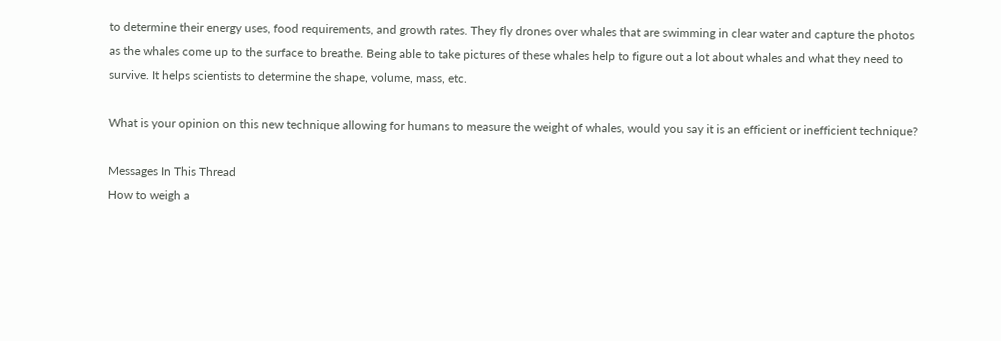to determine their energy uses, food requirements, and growth rates. They fly drones over whales that are swimming in clear water and capture the photos as the whales come up to the surface to breathe. Being able to take pictures of these whales help to figure out a lot about whales and what they need to survive. It helps scientists to determine the shape, volume, mass, etc.

What is your opinion on this new technique allowing for humans to measure the weight of whales, would you say it is an efficient or inefficient technique?

Messages In This Thread
How to weigh a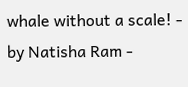whale without a scale! - by Natisha Ram -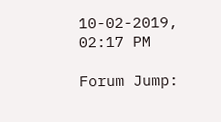10-02-2019, 02:17 PM

Forum Jump: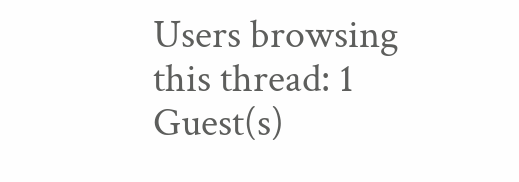Users browsing this thread: 1 Guest(s)